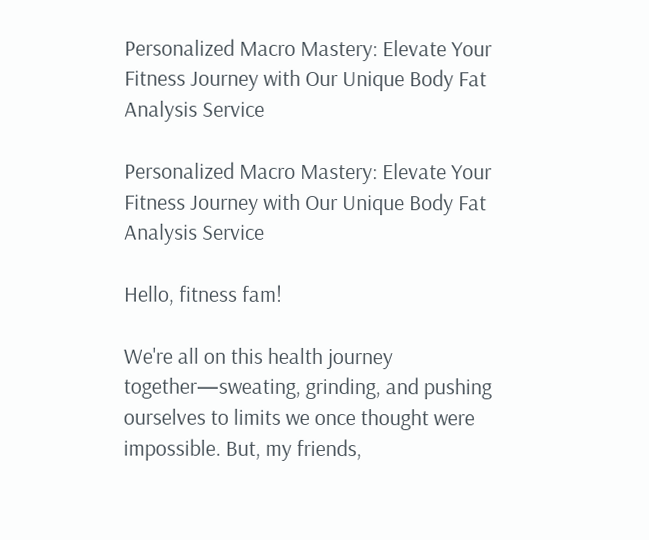Personalized Macro Mastery: Elevate Your Fitness Journey with Our Unique Body Fat Analysis Service

Personalized Macro Mastery: Elevate Your Fitness Journey with Our Unique Body Fat Analysis Service

Hello, fitness fam!

We're all on this health journey together—sweating, grinding, and pushing ourselves to limits we once thought were impossible. But, my friends,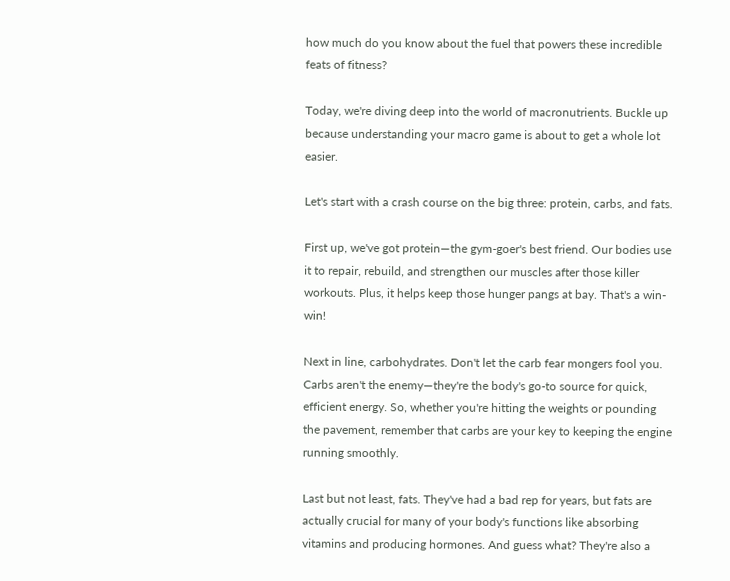how much do you know about the fuel that powers these incredible feats of fitness?

Today, we're diving deep into the world of macronutrients. Buckle up because understanding your macro game is about to get a whole lot easier.

Let's start with a crash course on the big three: protein, carbs, and fats.

First up, we've got protein—the gym-goer's best friend. Our bodies use it to repair, rebuild, and strengthen our muscles after those killer workouts. Plus, it helps keep those hunger pangs at bay. That's a win-win!

Next in line, carbohydrates. Don't let the carb fear mongers fool you. Carbs aren't the enemy—they're the body's go-to source for quick, efficient energy. So, whether you're hitting the weights or pounding the pavement, remember that carbs are your key to keeping the engine running smoothly.

Last but not least, fats. They've had a bad rep for years, but fats are actually crucial for many of your body's functions like absorbing vitamins and producing hormones. And guess what? They're also a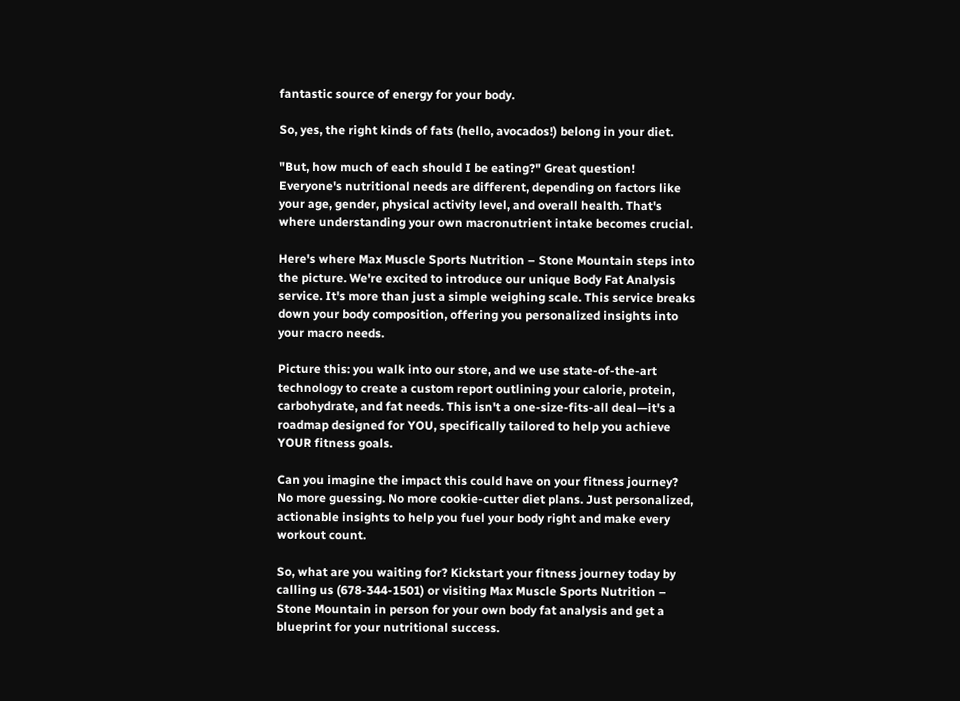fantastic source of energy for your body.

So, yes, the right kinds of fats (hello, avocados!) belong in your diet.

"But, how much of each should I be eating?" Great question! Everyone's nutritional needs are different, depending on factors like your age, gender, physical activity level, and overall health. That's where understanding your own macronutrient intake becomes crucial.

Here's where Max Muscle Sports Nutrition – Stone Mountain steps into the picture. We're excited to introduce our unique Body Fat Analysis service. It's more than just a simple weighing scale. This service breaks down your body composition, offering you personalized insights into your macro needs.

Picture this: you walk into our store, and we use state-of-the-art technology to create a custom report outlining your calorie, protein, carbohydrate, and fat needs. This isn't a one-size-fits-all deal—it's a roadmap designed for YOU, specifically tailored to help you achieve YOUR fitness goals.

Can you imagine the impact this could have on your fitness journey? No more guessing. No more cookie-cutter diet plans. Just personalized, actionable insights to help you fuel your body right and make every workout count.

So, what are you waiting for? Kickstart your fitness journey today by calling us (678-344-1501) or visiting Max Muscle Sports Nutrition – Stone Mountain in person for your own body fat analysis and get a blueprint for your nutritional success.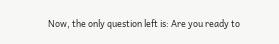Now, the only question left is: Are you ready to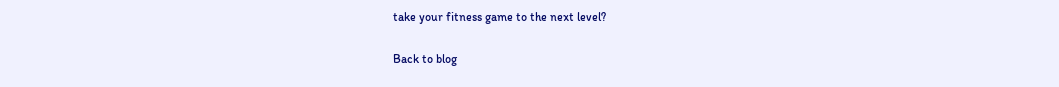take your fitness game to the next level?

Back to blog